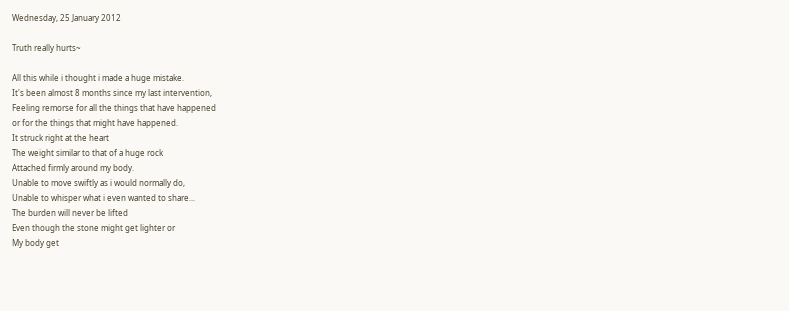Wednesday, 25 January 2012

Truth really hurts~

All this while i thought i made a huge mistake.
It's been almost 8 months since my last intervention,
Feeling remorse for all the things that have happened
or for the things that might have happened.
It struck right at the heart
The weight similar to that of a huge rock
Attached firmly around my body.
Unable to move swiftly as i would normally do,
Unable to whisper what i even wanted to share...
The burden will never be lifted
Even though the stone might get lighter or
My body get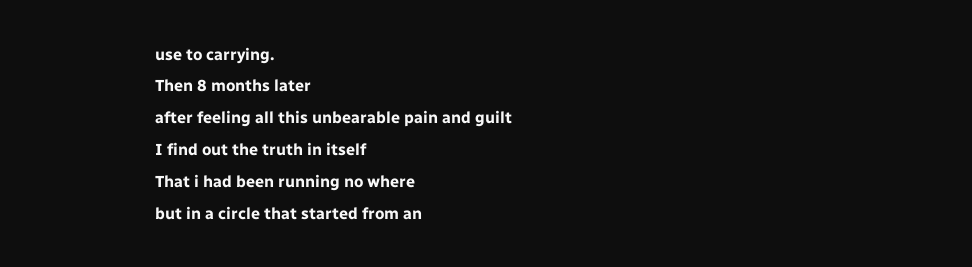use to carrying.
Then 8 months later
after feeling all this unbearable pain and guilt
I find out the truth in itself
That i had been running no where
but in a circle that started from an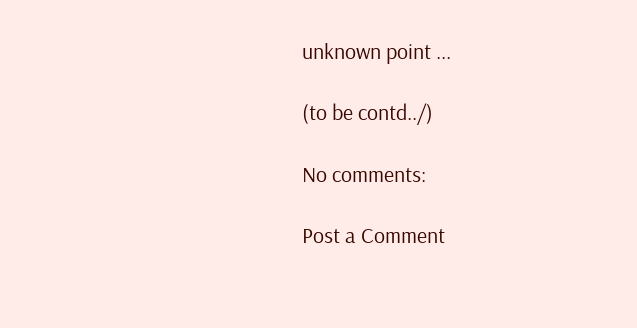unknown point ...

(to be contd../)

No comments:

Post a Comment